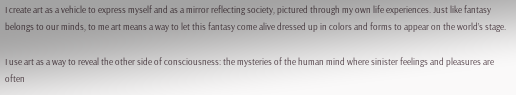I create art as a vehicle to express myself and as a mirror reflecting society, pictured through my own life experiences. Just like fantasy belongs to our minds, to me art means a way to let this fantasy come alive dressed up in colors and forms to appear on the world’s stage.

I use art as a way to reveal the other side of consciousness: the mysteries of the human mind where sinister feelings and pleasures are often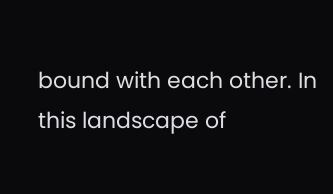bound with each other. In this landscape of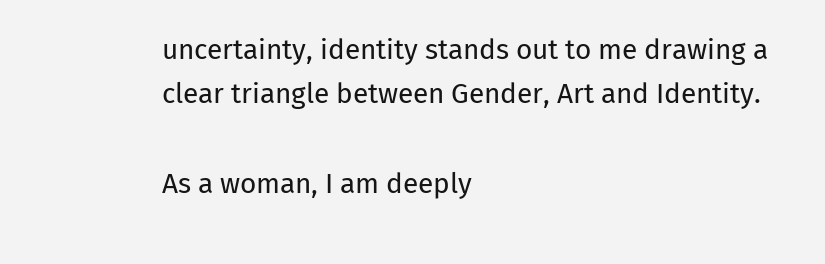uncertainty, identity stands out to me drawing a clear triangle between Gender, Art and Identity.

As a woman, I am deeply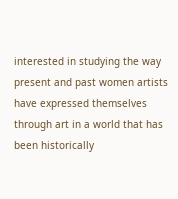interested in studying the way present and past women artists have expressed themselves through art in a world that has been historically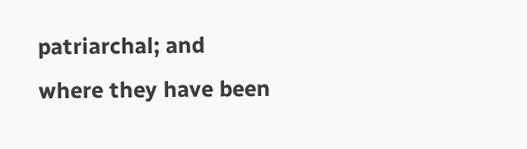patriarchal; and where they have been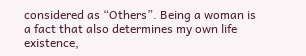considered as “Others”. Being a woman is a fact that also determines my own life existence,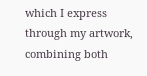which I express through my artwork, combining both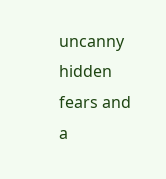uncanny hidden fears and a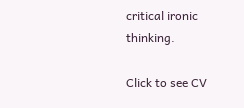critical ironic thinking.

Click to see CV